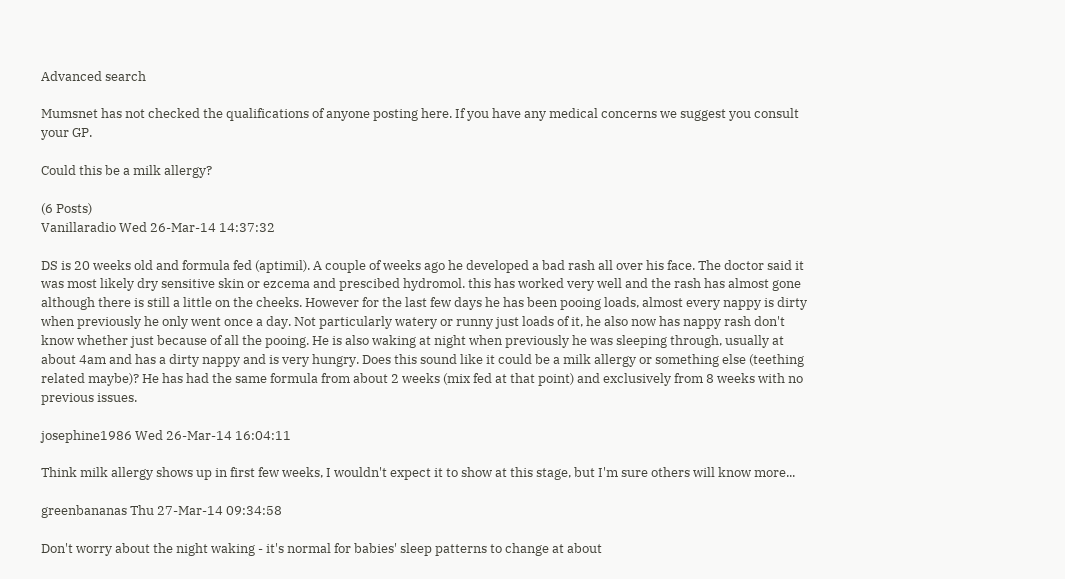Advanced search

Mumsnet has not checked the qualifications of anyone posting here. If you have any medical concerns we suggest you consult your GP.

Could this be a milk allergy?

(6 Posts)
Vanillaradio Wed 26-Mar-14 14:37:32

DS is 20 weeks old and formula fed (aptimil). A couple of weeks ago he developed a bad rash all over his face. The doctor said it was most likely dry sensitive skin or ezcema and prescibed hydromol. this has worked very well and the rash has almost gone although there is still a little on the cheeks. However for the last few days he has been pooing loads, almost every nappy is dirty when previously he only went once a day. Not particularly watery or runny just loads of it, he also now has nappy rash don't know whether just because of all the pooing. He is also waking at night when previously he was sleeping through, usually at about 4am and has a dirty nappy and is very hungry. Does this sound like it could be a milk allergy or something else (teething related maybe)? He has had the same formula from about 2 weeks (mix fed at that point) and exclusively from 8 weeks with no previous issues.

josephine1986 Wed 26-Mar-14 16:04:11

Think milk allergy shows up in first few weeks, I wouldn't expect it to show at this stage, but I'm sure others will know more...

greenbananas Thu 27-Mar-14 09:34:58

Don't worry about the night waking - it's normal for babies' sleep patterns to change at about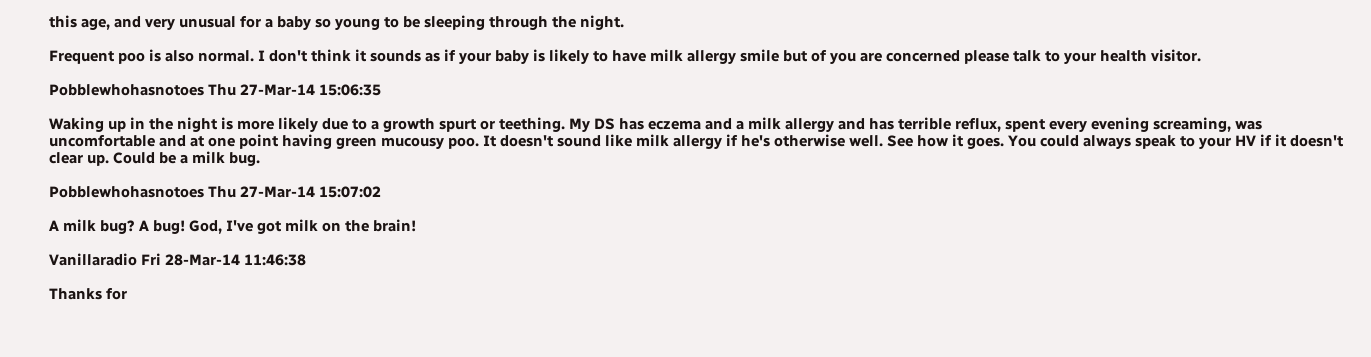this age, and very unusual for a baby so young to be sleeping through the night.

Frequent poo is also normal. I don't think it sounds as if your baby is likely to have milk allergy smile but of you are concerned please talk to your health visitor.

Pobblewhohasnotoes Thu 27-Mar-14 15:06:35

Waking up in the night is more likely due to a growth spurt or teething. My DS has eczema and a milk allergy and has terrible reflux, spent every evening screaming, was uncomfortable and at one point having green mucousy poo. It doesn't sound like milk allergy if he's otherwise well. See how it goes. You could always speak to your HV if it doesn't clear up. Could be a milk bug.

Pobblewhohasnotoes Thu 27-Mar-14 15:07:02

A milk bug? A bug! God, I've got milk on the brain!

Vanillaradio Fri 28-Mar-14 11:46:38

Thanks for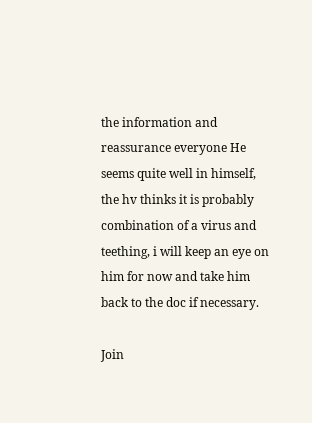the information and reassurance everyone He seems quite well in himself, the hv thinks it is probably combination of a virus and teething, i will keep an eye on him for now and take him back to the doc if necessary.

Join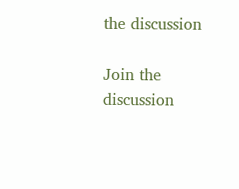the discussion

Join the discussion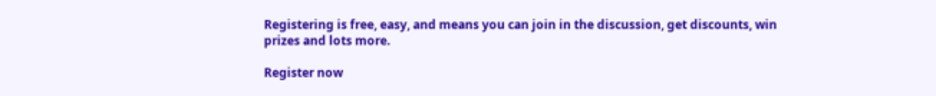Registering is free, easy, and means you can join in the discussion, get discounts, win prizes and lots more.

Register now